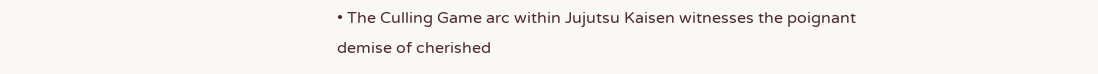• The Culling Game arc within Jujutsu Kaisen witnesses the poignant demise of cherished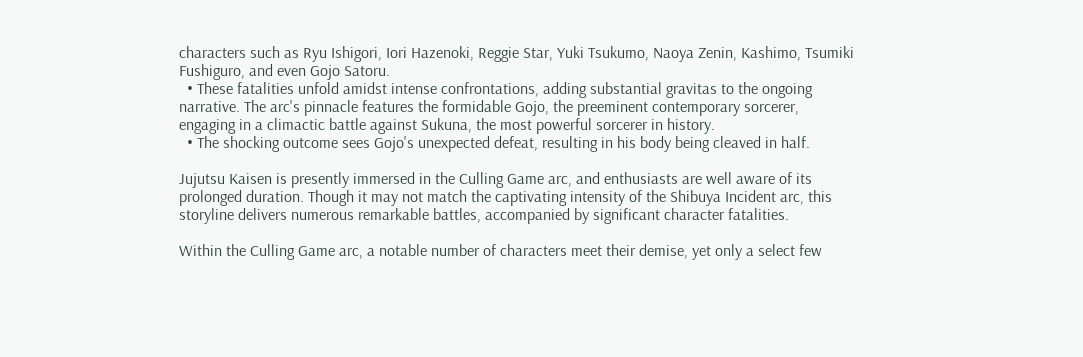characters such as Ryu Ishigori, Iori Hazenoki, Reggie Star, Yuki Tsukumo, Naoya Zenin, Kashimo, Tsumiki Fushiguro, and even Gojo Satoru.
  • These fatalities unfold amidst intense confrontations, adding substantial gravitas to the ongoing narrative. The arc's pinnacle features the formidable Gojo, the preeminent contemporary sorcerer, engaging in a climactic battle against Sukuna, the most powerful sorcerer in history.
  • The shocking outcome sees Gojo's unexpected defeat, resulting in his body being cleaved in half.

Jujutsu Kaisen is presently immersed in the Culling Game arc, and enthusiasts are well aware of its prolonged duration. Though it may not match the captivating intensity of the Shibuya Incident arc, this storyline delivers numerous remarkable battles, accompanied by significant character fatalities.

Within the Culling Game arc, a notable number of characters meet their demise, yet only a select few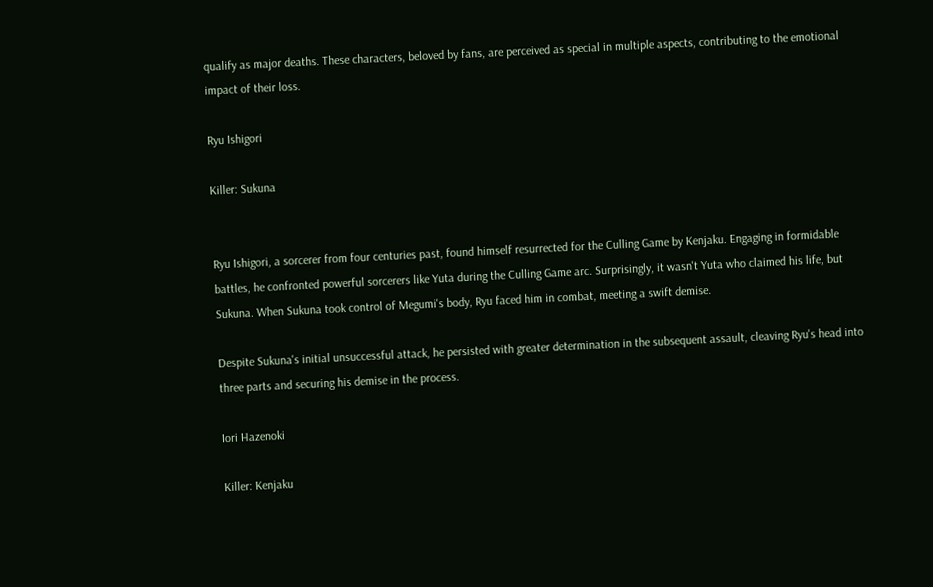qualify as major deaths. These characters, beloved by fans, are perceived as special in multiple aspects, contributing to the emotional impact of their loss.

Ryu Ishigori

Killer: Sukuna


Ryu Ishigori, a sorcerer from four centuries past, found himself resurrected for the Culling Game by Kenjaku. Engaging in formidable battles, he confronted powerful sorcerers like Yuta during the Culling Game arc. Surprisingly, it wasn't Yuta who claimed his life, but Sukuna. When Sukuna took control of Megumi's body, Ryu faced him in combat, meeting a swift demise.

Despite Sukuna's initial unsuccessful attack, he persisted with greater determination in the subsequent assault, cleaving Ryu's head into three parts and securing his demise in the process.

Iori Hazenoki

Killer: Kenjaku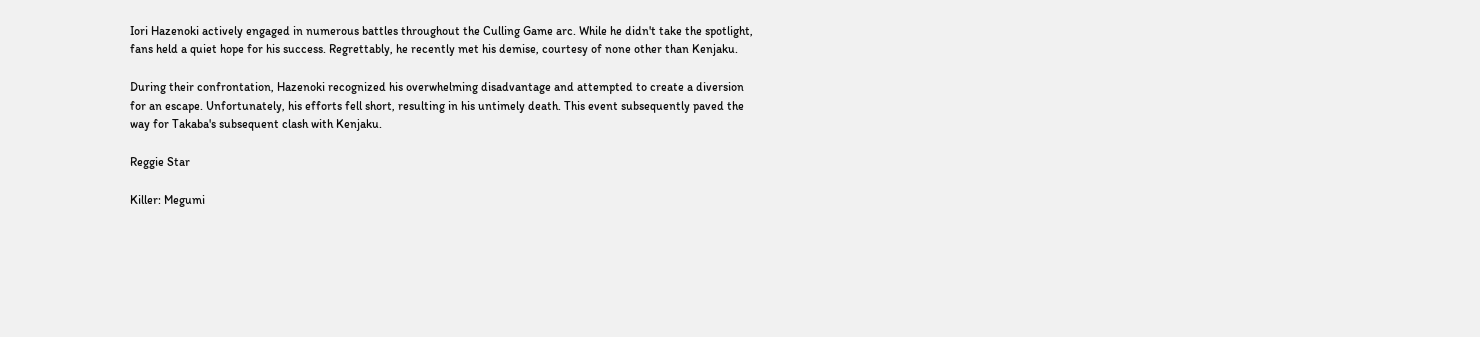Iori Hazenoki actively engaged in numerous battles throughout the Culling Game arc. While he didn't take the spotlight, fans held a quiet hope for his success. Regrettably, he recently met his demise, courtesy of none other than Kenjaku.

During their confrontation, Hazenoki recognized his overwhelming disadvantage and attempted to create a diversion for an escape. Unfortunately, his efforts fell short, resulting in his untimely death. This event subsequently paved the way for Takaba's subsequent clash with Kenjaku.

Reggie Star

Killer: Megumi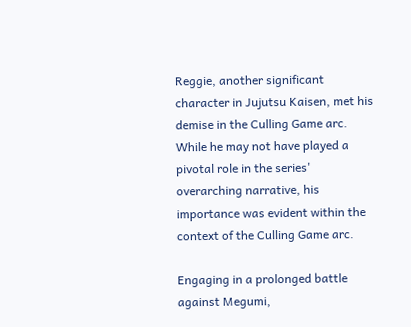Reggie, another significant character in Jujutsu Kaisen, met his demise in the Culling Game arc. While he may not have played a pivotal role in the series' overarching narrative, his importance was evident within the context of the Culling Game arc.

Engaging in a prolonged battle against Megumi,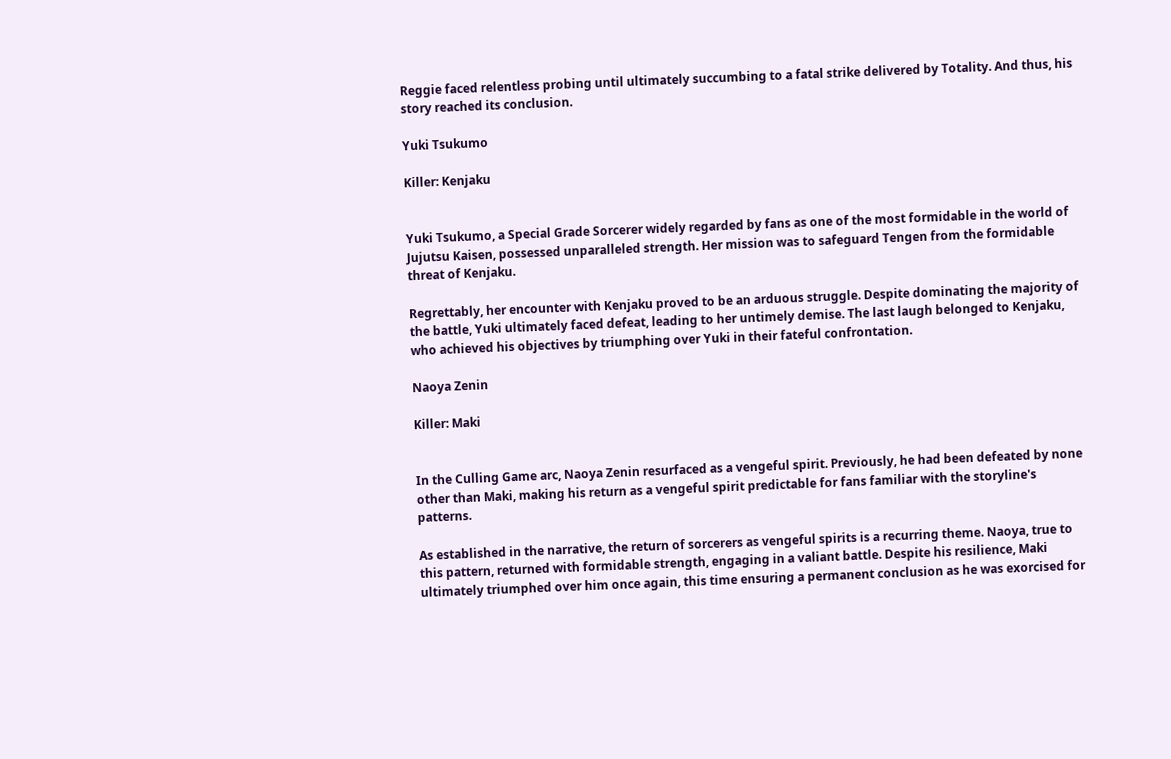Reggie faced relentless probing until ultimately succumbing to a fatal strike delivered by Totality. And thus, his story reached its conclusion.

Yuki Tsukumo

Killer: Kenjaku


Yuki Tsukumo, a Special Grade Sorcerer widely regarded by fans as one of the most formidable in the world of Jujutsu Kaisen, possessed unparalleled strength. Her mission was to safeguard Tengen from the formidable threat of Kenjaku.

Regrettably, her encounter with Kenjaku proved to be an arduous struggle. Despite dominating the majority of the battle, Yuki ultimately faced defeat, leading to her untimely demise. The last laugh belonged to Kenjaku, who achieved his objectives by triumphing over Yuki in their fateful confrontation.

Naoya Zenin

Killer: Maki


In the Culling Game arc, Naoya Zenin resurfaced as a vengeful spirit. Previously, he had been defeated by none other than Maki, making his return as a vengeful spirit predictable for fans familiar with the storyline's patterns.

As established in the narrative, the return of sorcerers as vengeful spirits is a recurring theme. Naoya, true to this pattern, returned with formidable strength, engaging in a valiant battle. Despite his resilience, Maki ultimately triumphed over him once again, this time ensuring a permanent conclusion as he was exorcised for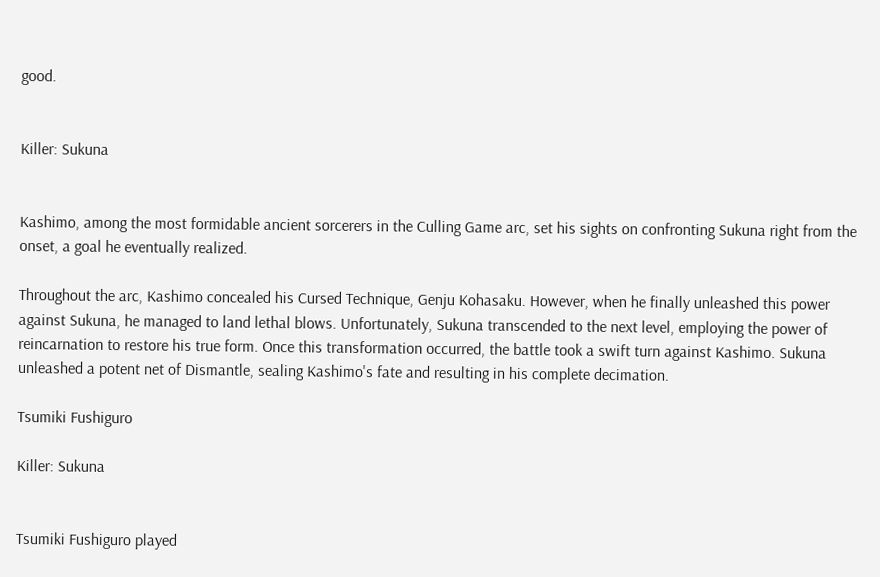good.


Killer: Sukuna


Kashimo, among the most formidable ancient sorcerers in the Culling Game arc, set his sights on confronting Sukuna right from the onset, a goal he eventually realized.

Throughout the arc, Kashimo concealed his Cursed Technique, Genju Kohasaku. However, when he finally unleashed this power against Sukuna, he managed to land lethal blows. Unfortunately, Sukuna transcended to the next level, employing the power of reincarnation to restore his true form. Once this transformation occurred, the battle took a swift turn against Kashimo. Sukuna unleashed a potent net of Dismantle, sealing Kashimo's fate and resulting in his complete decimation.

Tsumiki Fushiguro

Killer: Sukuna


Tsumiki Fushiguro played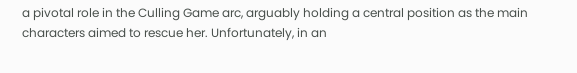a pivotal role in the Culling Game arc, arguably holding a central position as the main characters aimed to rescue her. Unfortunately, in an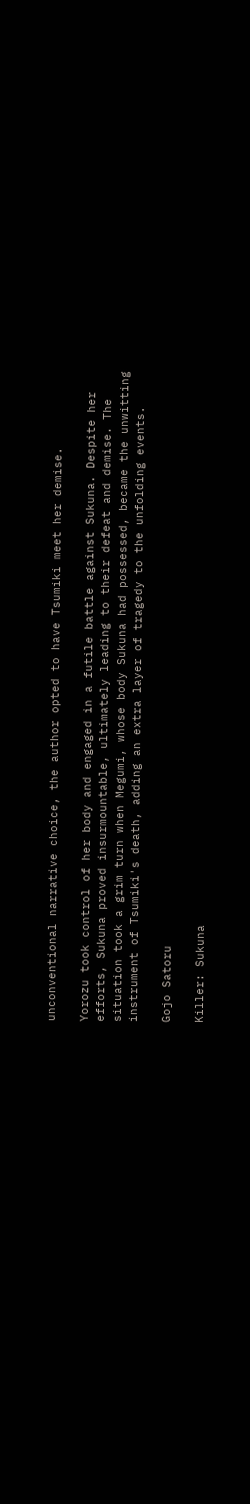unconventional narrative choice, the author opted to have Tsumiki meet her demise.

Yorozu took control of her body and engaged in a futile battle against Sukuna. Despite her efforts, Sukuna proved insurmountable, ultimately leading to their defeat and demise. The situation took a grim turn when Megumi, whose body Sukuna had possessed, became the unwitting instrument of Tsumiki's death, adding an extra layer of tragedy to the unfolding events.

Gojo Satoru

Killer: Sukuna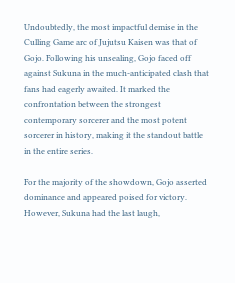Undoubtedly, the most impactful demise in the Culling Game arc of Jujutsu Kaisen was that of Gojo. Following his unsealing, Gojo faced off against Sukuna in the much-anticipated clash that fans had eagerly awaited. It marked the confrontation between the strongest contemporary sorcerer and the most potent sorcerer in history, making it the standout battle in the entire series.

For the majority of the showdown, Gojo asserted dominance and appeared poised for victory. However, Sukuna had the last laugh,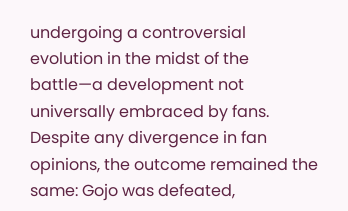undergoing a controversial evolution in the midst of the battle—a development not universally embraced by fans. Despite any divergence in fan opinions, the outcome remained the same: Gojo was defeated,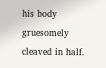his body gruesomely cleaved in half.